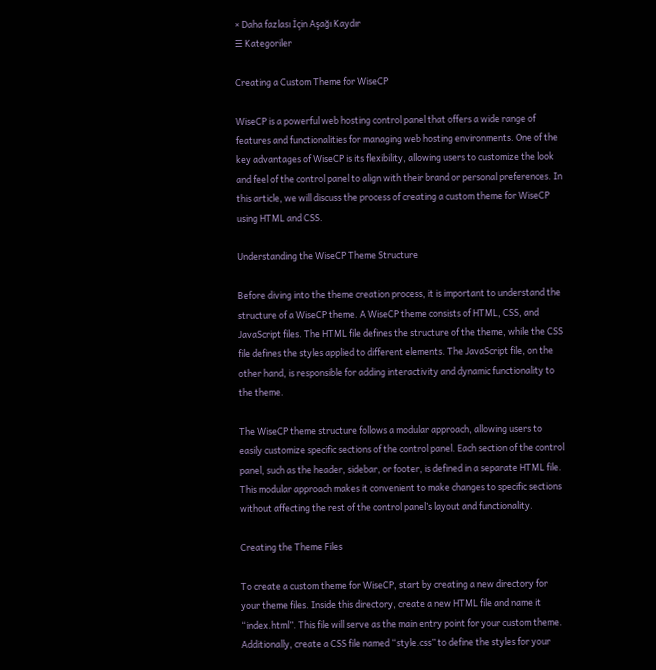× Daha fazlası İçin Aşağı Kaydır
☰ Kategoriler

Creating a Custom Theme for WiseCP

WiseCP is a powerful web hosting control panel that offers a wide range of features and functionalities for managing web hosting environments. One of the key advantages of WiseCP is its flexibility, allowing users to customize the look and feel of the control panel to align with their brand or personal preferences. In this article, we will discuss the process of creating a custom theme for WiseCP using HTML and CSS.

Understanding the WiseCP Theme Structure

Before diving into the theme creation process, it is important to understand the structure of a WiseCP theme. A WiseCP theme consists of HTML, CSS, and JavaScript files. The HTML file defines the structure of the theme, while the CSS file defines the styles applied to different elements. The JavaScript file, on the other hand, is responsible for adding interactivity and dynamic functionality to the theme.

The WiseCP theme structure follows a modular approach, allowing users to easily customize specific sections of the control panel. Each section of the control panel, such as the header, sidebar, or footer, is defined in a separate HTML file. This modular approach makes it convenient to make changes to specific sections without affecting the rest of the control panel’s layout and functionality.

Creating the Theme Files

To create a custom theme for WiseCP, start by creating a new directory for your theme files. Inside this directory, create a new HTML file and name it “index.html”. This file will serve as the main entry point for your custom theme. Additionally, create a CSS file named “style.css” to define the styles for your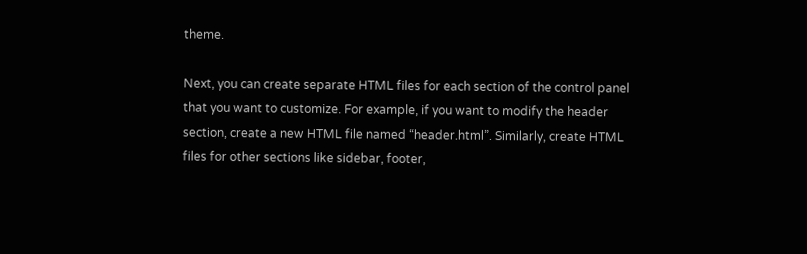theme.

Next, you can create separate HTML files for each section of the control panel that you want to customize. For example, if you want to modify the header section, create a new HTML file named “header.html”. Similarly, create HTML files for other sections like sidebar, footer,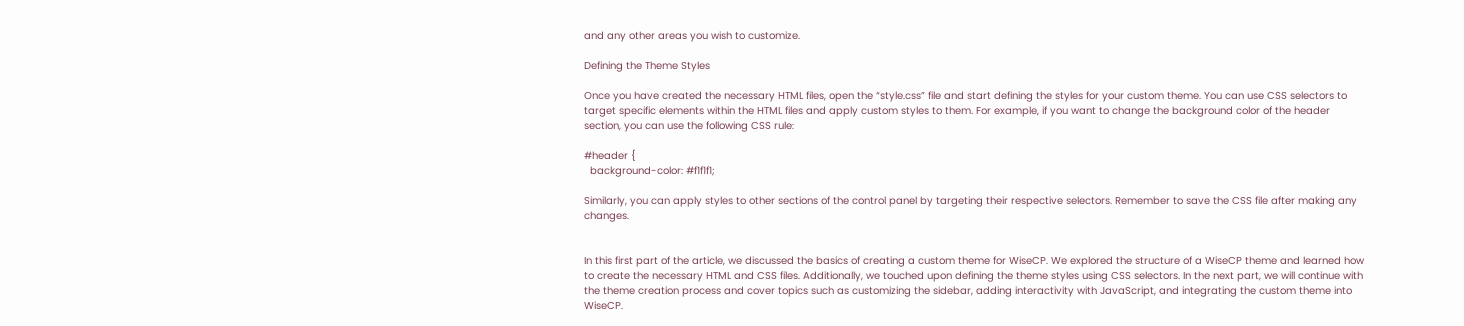and any other areas you wish to customize.

Defining the Theme Styles

Once you have created the necessary HTML files, open the “style.css” file and start defining the styles for your custom theme. You can use CSS selectors to target specific elements within the HTML files and apply custom styles to them. For example, if you want to change the background color of the header section, you can use the following CSS rule:

#header {
  background-color: #f1f1f1;

Similarly, you can apply styles to other sections of the control panel by targeting their respective selectors. Remember to save the CSS file after making any changes.


In this first part of the article, we discussed the basics of creating a custom theme for WiseCP. We explored the structure of a WiseCP theme and learned how to create the necessary HTML and CSS files. Additionally, we touched upon defining the theme styles using CSS selectors. In the next part, we will continue with the theme creation process and cover topics such as customizing the sidebar, adding interactivity with JavaScript, and integrating the custom theme into WiseCP.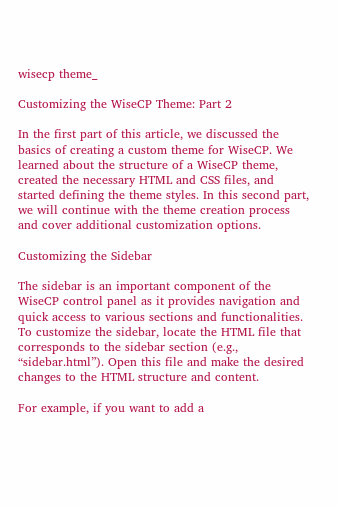wisecp theme_

Customizing the WiseCP Theme: Part 2

In the first part of this article, we discussed the basics of creating a custom theme for WiseCP. We learned about the structure of a WiseCP theme, created the necessary HTML and CSS files, and started defining the theme styles. In this second part, we will continue with the theme creation process and cover additional customization options.

Customizing the Sidebar

The sidebar is an important component of the WiseCP control panel as it provides navigation and quick access to various sections and functionalities. To customize the sidebar, locate the HTML file that corresponds to the sidebar section (e.g., “sidebar.html”). Open this file and make the desired changes to the HTML structure and content.

For example, if you want to add a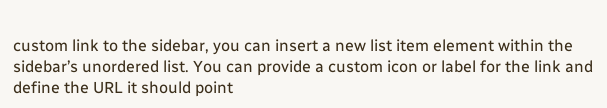custom link to the sidebar, you can insert a new list item element within the sidebar’s unordered list. You can provide a custom icon or label for the link and define the URL it should point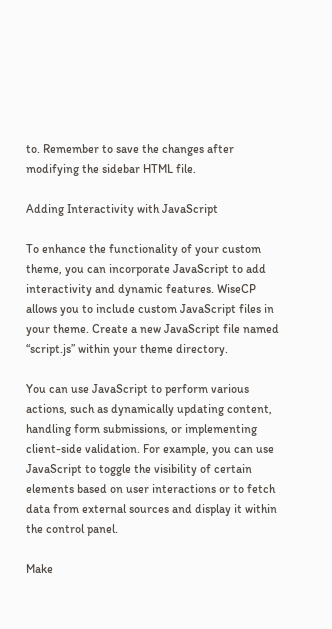to. Remember to save the changes after modifying the sidebar HTML file.

Adding Interactivity with JavaScript

To enhance the functionality of your custom theme, you can incorporate JavaScript to add interactivity and dynamic features. WiseCP allows you to include custom JavaScript files in your theme. Create a new JavaScript file named “script.js” within your theme directory.

You can use JavaScript to perform various actions, such as dynamically updating content, handling form submissions, or implementing client-side validation. For example, you can use JavaScript to toggle the visibility of certain elements based on user interactions or to fetch data from external sources and display it within the control panel.

Make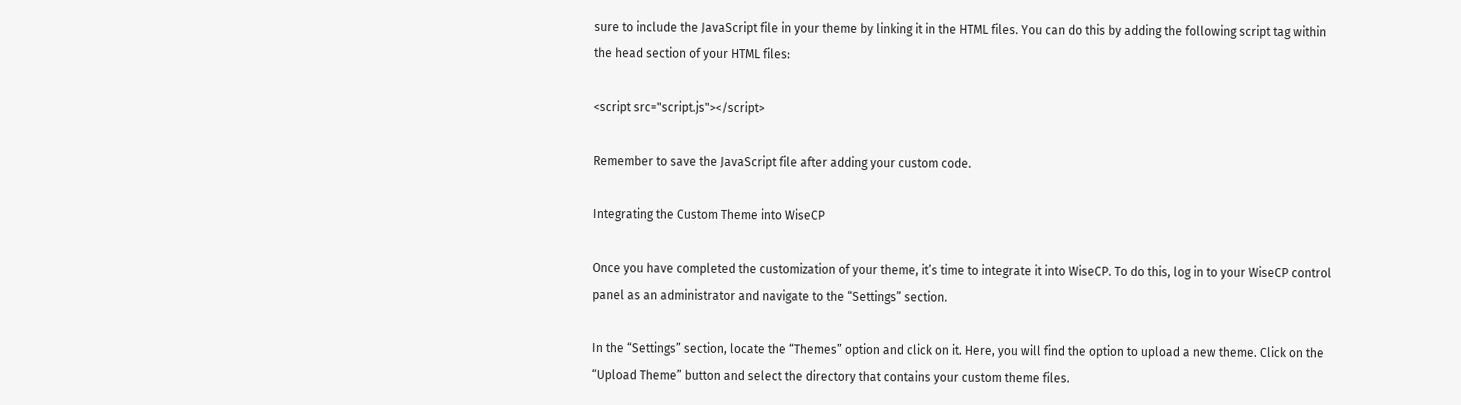sure to include the JavaScript file in your theme by linking it in the HTML files. You can do this by adding the following script tag within the head section of your HTML files:

<script src="script.js"></script>

Remember to save the JavaScript file after adding your custom code.

Integrating the Custom Theme into WiseCP

Once you have completed the customization of your theme, it’s time to integrate it into WiseCP. To do this, log in to your WiseCP control panel as an administrator and navigate to the “Settings” section.

In the “Settings” section, locate the “Themes” option and click on it. Here, you will find the option to upload a new theme. Click on the “Upload Theme” button and select the directory that contains your custom theme files.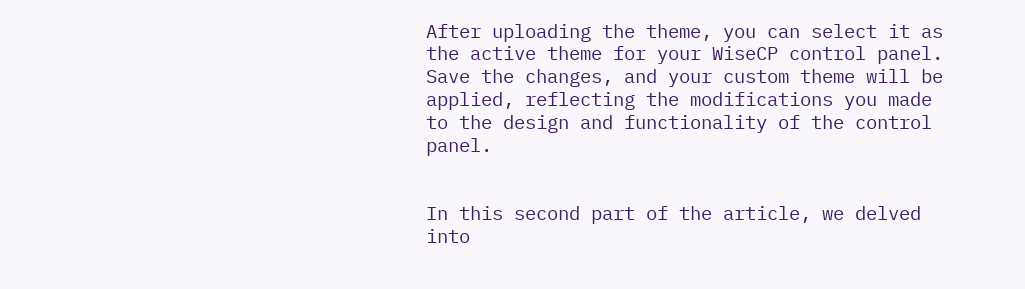After uploading the theme, you can select it as the active theme for your WiseCP control panel. Save the changes, and your custom theme will be applied, reflecting the modifications you made to the design and functionality of the control panel.


In this second part of the article, we delved into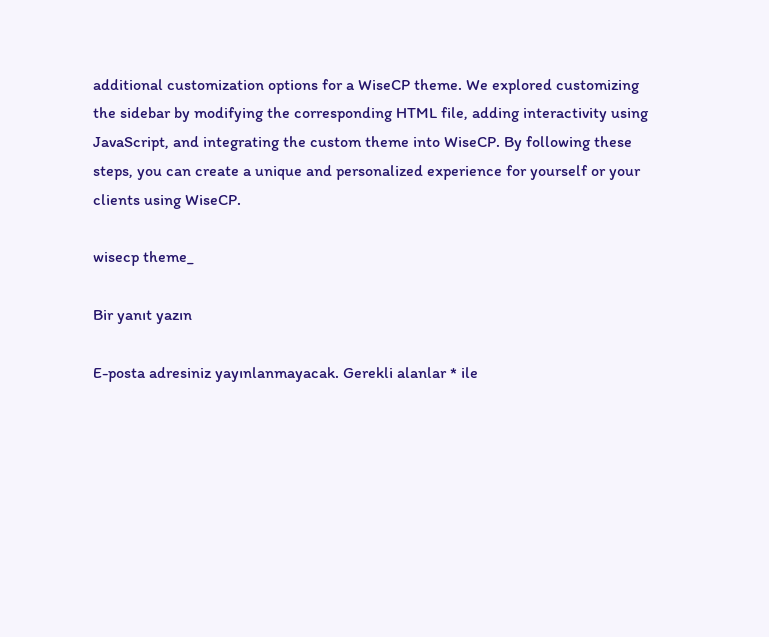additional customization options for a WiseCP theme. We explored customizing the sidebar by modifying the corresponding HTML file, adding interactivity using JavaScript, and integrating the custom theme into WiseCP. By following these steps, you can create a unique and personalized experience for yourself or your clients using WiseCP.

wisecp theme_

Bir yanıt yazın

E-posta adresiniz yayınlanmayacak. Gerekli alanlar * ile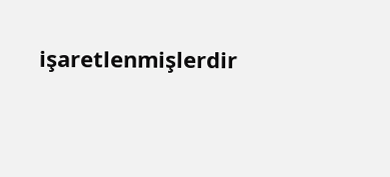işaretlenmişlerdir